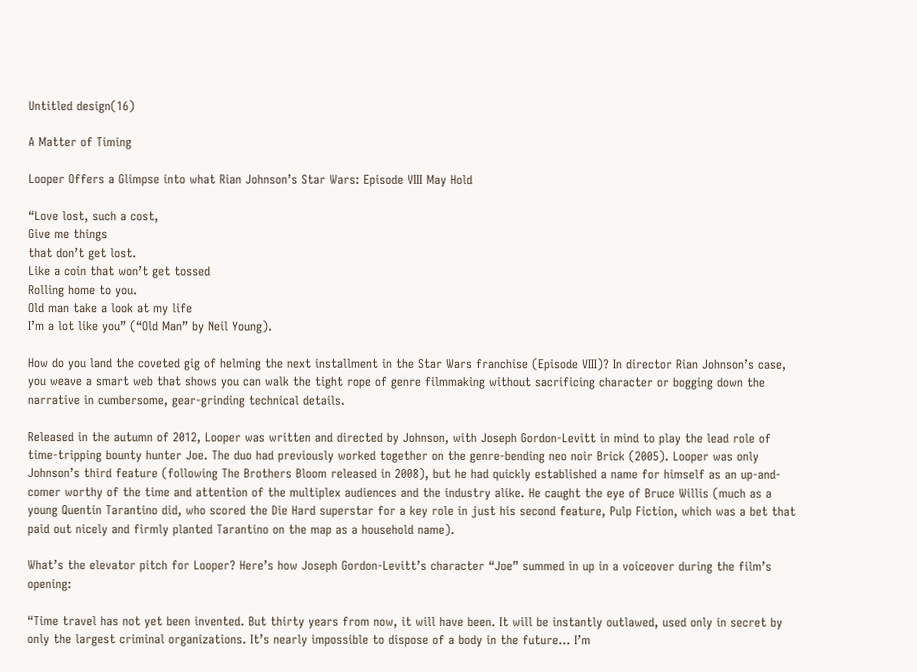Untitled design(16)

A Matter of Timing

Looper Offers a Glimpse into what Rian Johnson’s Star Wars: Episode VIII May Hold

“Love lost, such a cost,
Give me things
that don’t get lost.
Like a coin that won’t get tossed
Rolling home to you.
Old man take a look at my life
I’m a lot like you” (“Old Man” by Neil Young).

How do you land the coveted gig of helming the next installment in the Star Wars franchise (Episode VIII)? In director Rian Johnson’s case, you weave a smart web that shows you can walk the tight rope of genre filmmaking without sacrificing character or bogging down the narrative in cumbersome, gear-grinding technical details.

Released in the autumn of 2012, Looper was written and directed by Johnson, with Joseph Gordon-Levitt in mind to play the lead role of time-tripping bounty hunter Joe. The duo had previously worked together on the genre-bending neo noir Brick (2005). Looper was only Johnson’s third feature (following The Brothers Bloom released in 2008), but he had quickly established a name for himself as an up-and-comer worthy of the time and attention of the multiplex audiences and the industry alike. He caught the eye of Bruce Willis (much as a young Quentin Tarantino did, who scored the Die Hard superstar for a key role in just his second feature, Pulp Fiction, which was a bet that paid out nicely and firmly planted Tarantino on the map as a household name).

What’s the elevator pitch for Looper? Here’s how Joseph Gordon-Levitt’s character “Joe” summed in up in a voiceover during the film’s opening:

“Time travel has not yet been invented. But thirty years from now, it will have been. It will be instantly outlawed, used only in secret by only the largest criminal organizations. It’s nearly impossible to dispose of a body in the future… I’m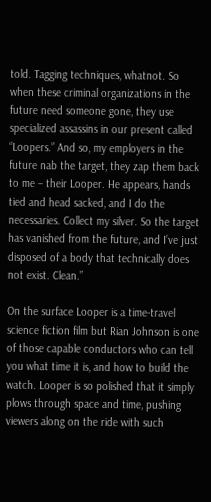told. Tagging techniques, whatnot. So when these criminal organizations in the future need someone gone, they use specialized assassins in our present called “Loopers.” And so, my employers in the future nab the target, they zap them back to me – their Looper. He appears, hands tied and head sacked, and I do the necessaries. Collect my silver. So the target has vanished from the future, and I’ve just disposed of a body that technically does not exist. Clean.”

On the surface Looper is a time-travel science fiction film but Rian Johnson is one of those capable conductors who can tell you what time it is, and how to build the watch. Looper is so polished that it simply plows through space and time, pushing viewers along on the ride with such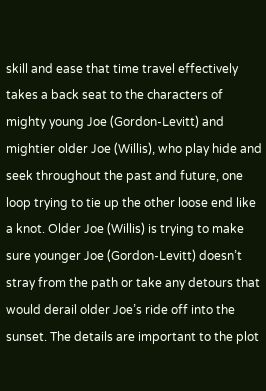skill and ease that time travel effectively takes a back seat to the characters of mighty young Joe (Gordon-Levitt) and mightier older Joe (Willis), who play hide and seek throughout the past and future, one loop trying to tie up the other loose end like a knot. Older Joe (Willis) is trying to make sure younger Joe (Gordon-Levitt) doesn’t stray from the path or take any detours that would derail older Joe’s ride off into the sunset. The details are important to the plot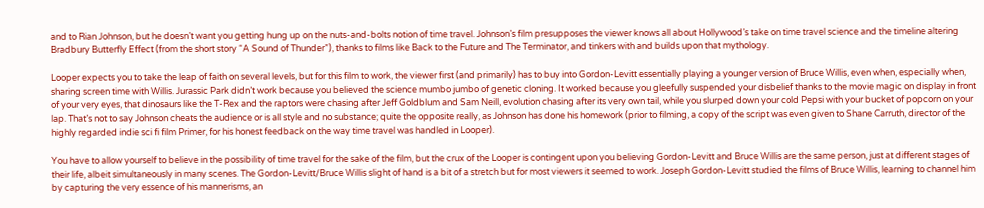and to Rian Johnson, but he doesn’t want you getting hung up on the nuts-and-bolts notion of time travel. Johnson’s film presupposes the viewer knows all about Hollywood’s take on time travel science and the timeline altering Bradbury Butterfly Effect (from the short story “A Sound of Thunder”), thanks to films like Back to the Future and The Terminator, and tinkers with and builds upon that mythology.

Looper expects you to take the leap of faith on several levels, but for this film to work, the viewer first (and primarily) has to buy into Gordon-Levitt essentially playing a younger version of Bruce Willis, even when, especially when, sharing screen time with Willis. Jurassic Park didn’t work because you believed the science mumbo jumbo of genetic cloning. It worked because you gleefully suspended your disbelief thanks to the movie magic on display in front of your very eyes, that dinosaurs like the T-Rex and the raptors were chasing after Jeff Goldblum and Sam Neill, evolution chasing after its very own tail, while you slurped down your cold Pepsi with your bucket of popcorn on your lap. That’s not to say Johnson cheats the audience or is all style and no substance; quite the opposite really, as Johnson has done his homework (prior to filming, a copy of the script was even given to Shane Carruth, director of the highly regarded indie sci fi film Primer, for his honest feedback on the way time travel was handled in Looper).

You have to allow yourself to believe in the possibility of time travel for the sake of the film, but the crux of the Looper is contingent upon you believing Gordon-Levitt and Bruce Willis are the same person, just at different stages of their life, albeit simultaneously in many scenes. The Gordon-Levitt/Bruce Willis slight of hand is a bit of a stretch but for most viewers it seemed to work. Joseph Gordon-Levitt studied the films of Bruce Willis, learning to channel him by capturing the very essence of his mannerisms, an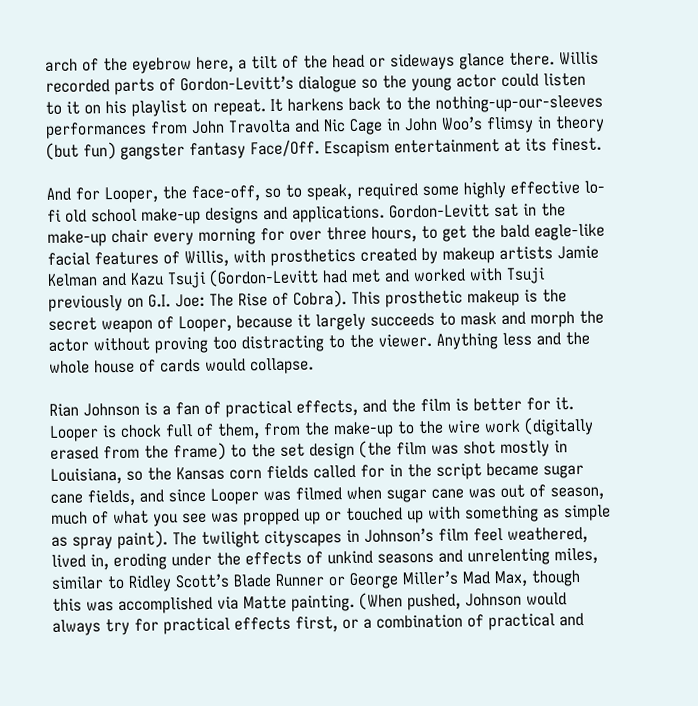arch of the eyebrow here, a tilt of the head or sideways glance there. Willis recorded parts of Gordon-Levitt’s dialogue so the young actor could listen to it on his playlist on repeat. It harkens back to the nothing-up-our-sleeves performances from John Travolta and Nic Cage in John Woo’s flimsy in theory (but fun) gangster fantasy Face/Off. Escapism entertainment at its finest.

And for Looper, the face-off, so to speak, required some highly effective lo-fi old school make-up designs and applications. Gordon-Levitt sat in the make-up chair every morning for over three hours, to get the bald eagle-like facial features of Willis, with prosthetics created by makeup artists Jamie Kelman and Kazu Tsuji (Gordon-Levitt had met and worked with Tsuji previously on G.I. Joe: The Rise of Cobra). This prosthetic makeup is the secret weapon of Looper, because it largely succeeds to mask and morph the actor without proving too distracting to the viewer. Anything less and the whole house of cards would collapse.

Rian Johnson is a fan of practical effects, and the film is better for it. Looper is chock full of them, from the make-up to the wire work (digitally erased from the frame) to the set design (the film was shot mostly in Louisiana, so the Kansas corn fields called for in the script became sugar cane fields, and since Looper was filmed when sugar cane was out of season, much of what you see was propped up or touched up with something as simple as spray paint). The twilight cityscapes in Johnson’s film feel weathered, lived in, eroding under the effects of unkind seasons and unrelenting miles, similar to Ridley Scott’s Blade Runner or George Miller’s Mad Max, though this was accomplished via Matte painting. (When pushed, Johnson would always try for practical effects first, or a combination of practical and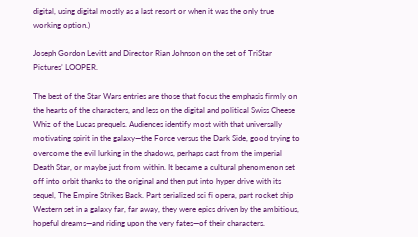digital, using digital mostly as a last resort or when it was the only true working option.)

Joseph Gordon Levitt and Director Rian Johnson on the set of TriStar Pictures’ LOOPER.

The best of the Star Wars entries are those that focus the emphasis firmly on the hearts of the characters, and less on the digital and political Swiss Cheese Whiz of the Lucas prequels. Audiences identify most with that universally motivating spirit in the galaxy—the Force versus the Dark Side, good trying to overcome the evil lurking in the shadows, perhaps cast from the imperial Death Star, or maybe just from within. It became a cultural phenomenon set off into orbit thanks to the original and then put into hyper drive with its sequel, The Empire Strikes Back. Part serialized sci fi opera, part rocket ship Western set in a galaxy far, far away, they were epics driven by the ambitious, hopeful dreams—and riding upon the very fates—of their characters.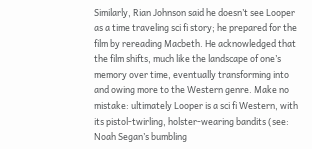Similarly, Rian Johnson said he doesn’t see Looper as a time traveling sci fi story; he prepared for the film by rereading Macbeth. He acknowledged that the film shifts, much like the landscape of one’s memory over time, eventually transforming into and owing more to the Western genre. Make no mistake: ultimately Looper is a sci fi Western, with its pistol-twirling, holster-wearing bandits (see: Noah Segan’s bumbling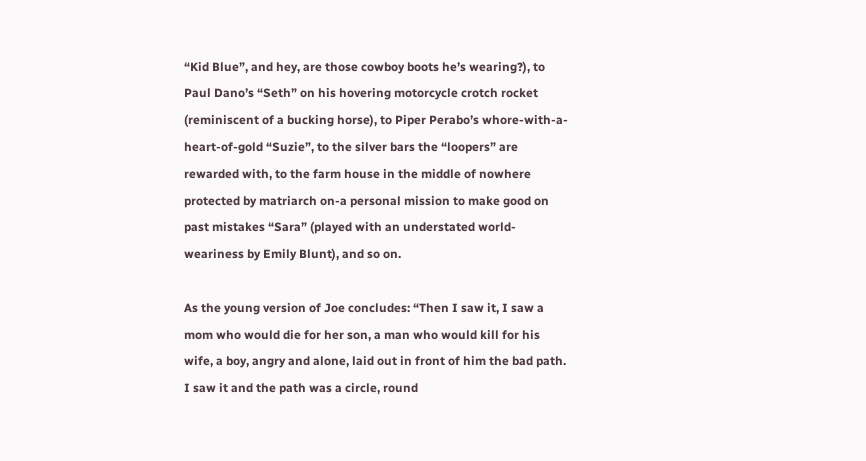“Kid Blue”, and hey, are those cowboy boots he’s wearing?), to Paul Dano’s “Seth” on his hovering motorcycle crotch rocket (reminiscent of a bucking horse), to Piper Perabo’s whore-with-a-heart-of-gold “Suzie”, to the silver bars the “loopers” are rewarded with, to the farm house in the middle of nowhere protected by matriarch on-a personal mission to make good on past mistakes “Sara” (played with an understated world-weariness by Emily Blunt), and so on.

As the young version of Joe concludes: “Then I saw it, I saw a mom who would die for her son, a man who would kill for his wife, a boy, angry and alone, laid out in front of him the bad path. I saw it and the path was a circle, round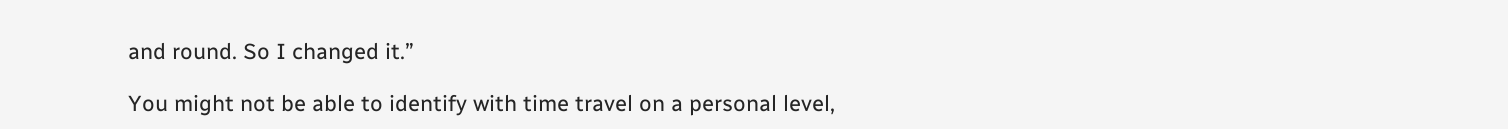and round. So I changed it.”

You might not be able to identify with time travel on a personal level,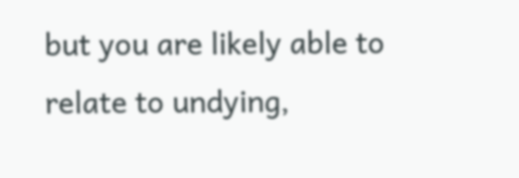but you are likely able to relate to undying,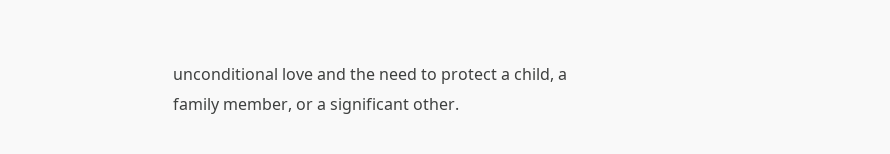unconditional love and the need to protect a child, a family member, or a significant other.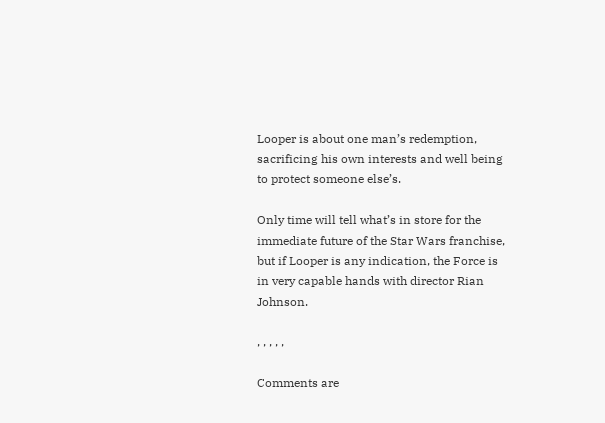Looper is about one man’s redemption, sacrificing his own interests and well being to protect someone else’s.

Only time will tell what’s in store for the immediate future of the Star Wars franchise, but if Looper is any indication, the Force is in very capable hands with director Rian Johnson.

, , , , ,

Comments are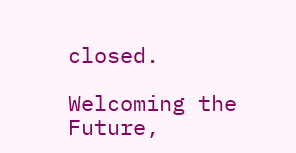closed.

Welcoming the Future,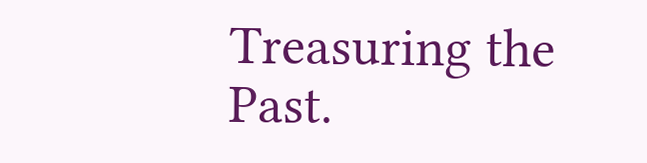Treasuring the Past.